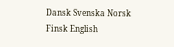Dansk Svenska Norsk Finsk English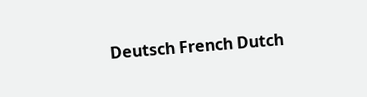Deutsch French Dutch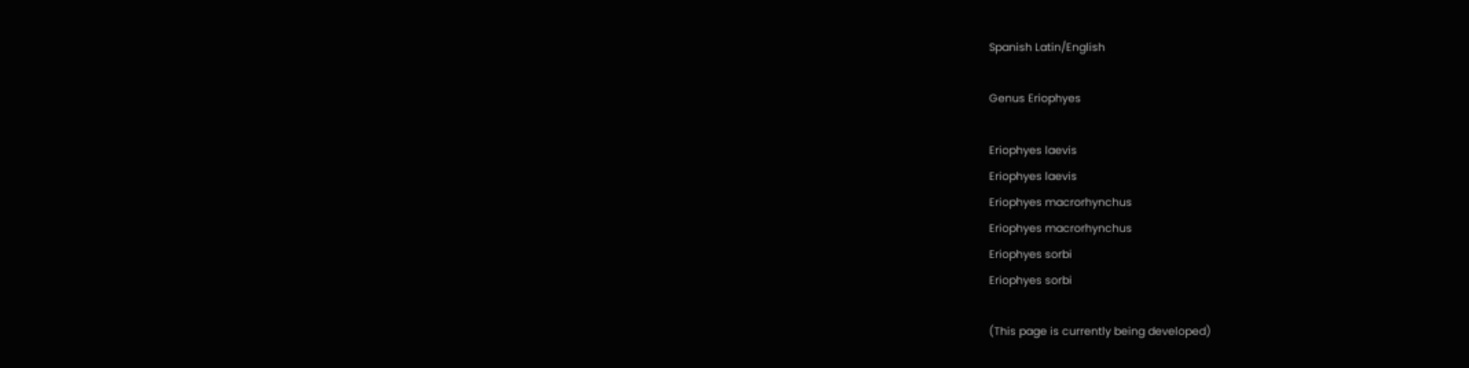Spanish Latin/English

Genus Eriophyes

Eriophyes laevis
Eriophyes laevis
Eriophyes macrorhynchus
Eriophyes macrorhynchus
Eriophyes sorbi
Eriophyes sorbi

(This page is currently being developed)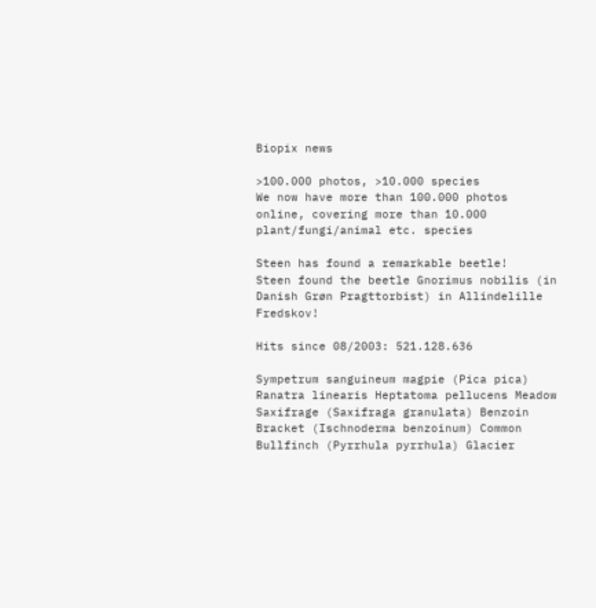Biopix news

>100.000 photos, >10.000 species
We now have more than 100.000 photos online, covering more than 10.000 plant/fungi/animal etc. species

Steen has found a remarkable beetle!
Steen found the beetle Gnorimus nobilis (in Danish Grøn Pragttorbist) in Allindelille Fredskov!

Hits since 08/2003: 521.128.636

Sympetrum sanguineum magpie (Pica pica) Ranatra linearis Heptatoma pellucens Meadow Saxifrage (Saxifraga granulata) Benzoin Bracket (Ischnoderma benzoinum) Common Bullfinch (Pyrrhula pyrrhula) Glacier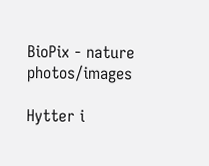BioPix - nature photos/images

Hytter i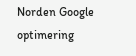Norden Google optimering